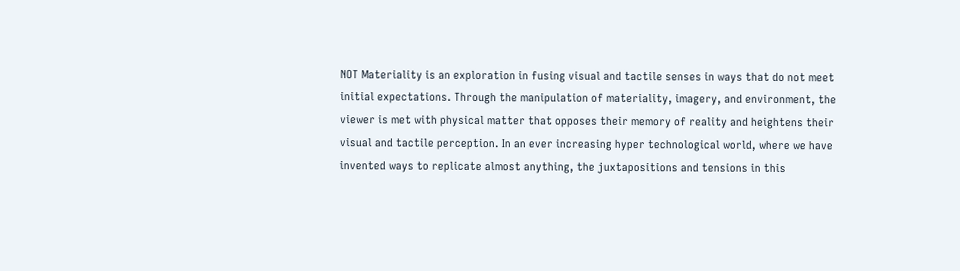NOT Materiality is an exploration in fusing visual and tactile senses in ways that do not meet initial expectations. Through the manipulation of materiality, imagery, and environment, the viewer is met with physical matter that opposes their memory of reality and heightens their visual and tactile perception. In an ever increasing hyper technological world, where we have invented ways to replicate almost anything, the juxtapositions and tensions in this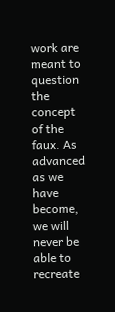work are meant to question the concept of the faux. As advanced as we have become, we will never be able to recreate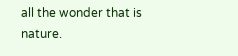all the wonder that is nature.